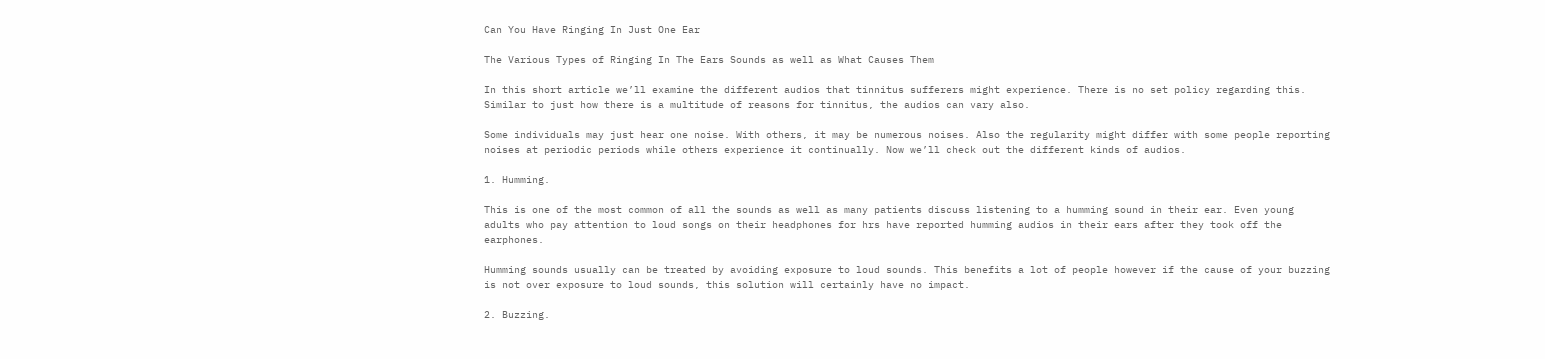Can You Have Ringing In Just One Ear

The Various Types of Ringing In The Ears Sounds as well as What Causes Them

In this short article we’ll examine the different audios that tinnitus sufferers might experience. There is no set policy regarding this. Similar to just how there is a multitude of reasons for tinnitus, the audios can vary also.

Some individuals may just hear one noise. With others, it may be numerous noises. Also the regularity might differ with some people reporting noises at periodic periods while others experience it continually. Now we’ll check out the different kinds of audios.

1. Humming.

This is one of the most common of all the sounds as well as many patients discuss listening to a humming sound in their ear. Even young adults who pay attention to loud songs on their headphones for hrs have reported humming audios in their ears after they took off the earphones.

Humming sounds usually can be treated by avoiding exposure to loud sounds. This benefits a lot of people however if the cause of your buzzing is not over exposure to loud sounds, this solution will certainly have no impact.

2. Buzzing.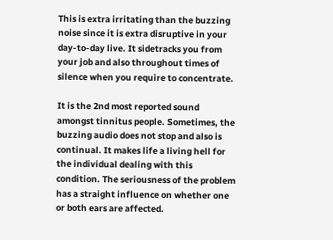This is extra irritating than the buzzing noise since it is extra disruptive in your day-to-day live. It sidetracks you from your job and also throughout times of silence when you require to concentrate.

It is the 2nd most reported sound amongst tinnitus people. Sometimes, the buzzing audio does not stop and also is continual. It makes life a living hell for the individual dealing with this condition. The seriousness of the problem has a straight influence on whether one or both ears are affected.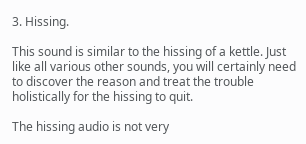3. Hissing.

This sound is similar to the hissing of a kettle. Just like all various other sounds, you will certainly need to discover the reason and treat the trouble holistically for the hissing to quit.

The hissing audio is not very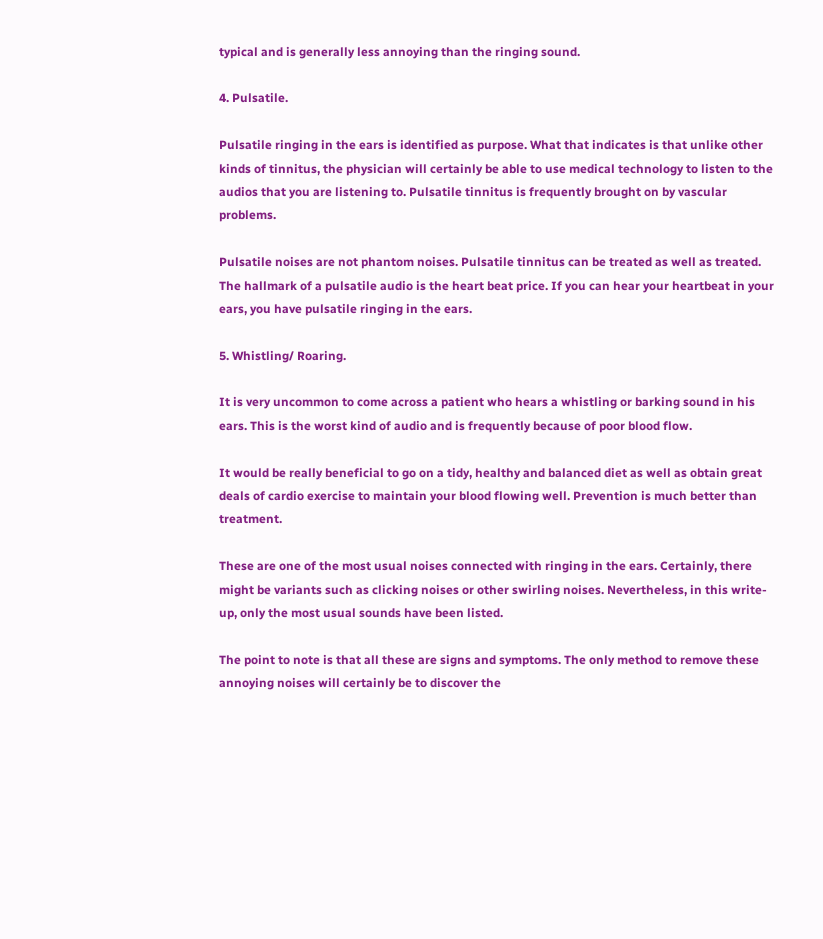typical and is generally less annoying than the ringing sound.

4. Pulsatile.

Pulsatile ringing in the ears is identified as purpose. What that indicates is that unlike other kinds of tinnitus, the physician will certainly be able to use medical technology to listen to the audios that you are listening to. Pulsatile tinnitus is frequently brought on by vascular problems.

Pulsatile noises are not phantom noises. Pulsatile tinnitus can be treated as well as treated. The hallmark of a pulsatile audio is the heart beat price. If you can hear your heartbeat in your ears, you have pulsatile ringing in the ears.

5. Whistling/ Roaring.

It is very uncommon to come across a patient who hears a whistling or barking sound in his ears. This is the worst kind of audio and is frequently because of poor blood flow.

It would be really beneficial to go on a tidy, healthy and balanced diet as well as obtain great deals of cardio exercise to maintain your blood flowing well. Prevention is much better than treatment.

These are one of the most usual noises connected with ringing in the ears. Certainly, there might be variants such as clicking noises or other swirling noises. Nevertheless, in this write-up, only the most usual sounds have been listed.

The point to note is that all these are signs and symptoms. The only method to remove these annoying noises will certainly be to discover the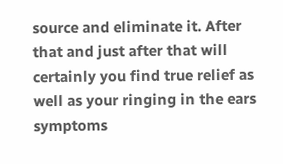source and eliminate it. After that and just after that will certainly you find true relief as well as your ringing in the ears symptoms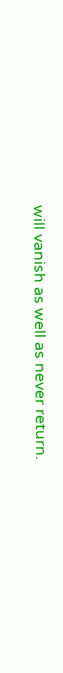will vanish as well as never return.